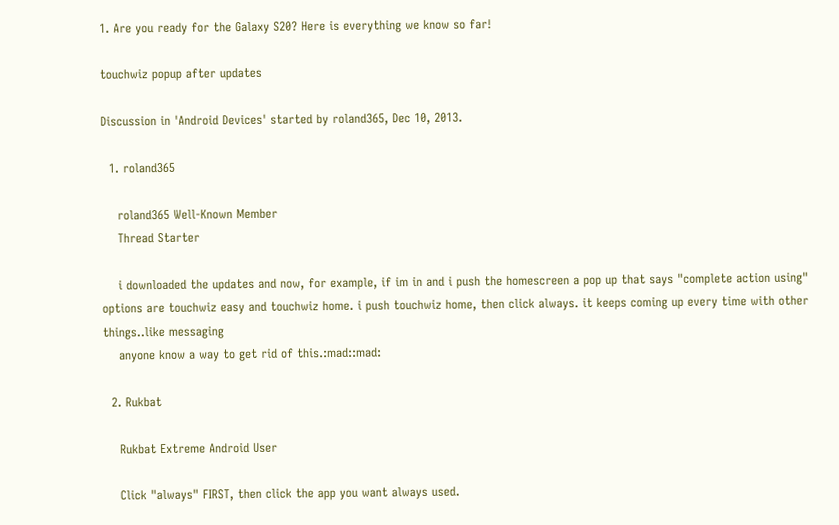1. Are you ready for the Galaxy S20? Here is everything we know so far!

touchwiz popup after updates

Discussion in 'Android Devices' started by roland365, Dec 10, 2013.

  1. roland365

    roland365 Well-Known Member
    Thread Starter

    i downloaded the updates and now, for example, if im in and i push the homescreen a pop up that says "complete action using" options are touchwiz easy and touchwiz home. i push touchwiz home, then click always. it keeps coming up every time with other things..like messaging
    anyone know a way to get rid of this.:mad::mad:

  2. Rukbat

    Rukbat Extreme Android User

    Click "always" FIRST, then click the app you want always used.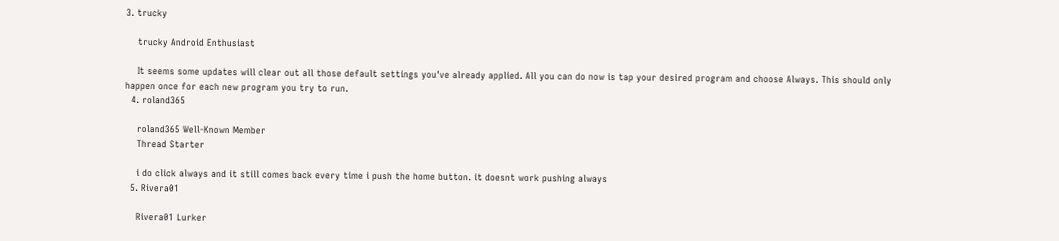3. trucky

    trucky Android Enthusiast

    It seems some updates will clear out all those default settings you've already applied. All you can do now is tap your desired program and choose Always. This should only happen once for each new program you try to run.
  4. roland365

    roland365 Well-Known Member
    Thread Starter

    i do click always and it still comes back every time i push the home button. it doesnt work pushing always
  5. Rivera01

    Rivera01 Lurker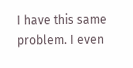I have this same problem. I even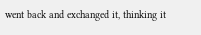went back and exchanged it, thinking it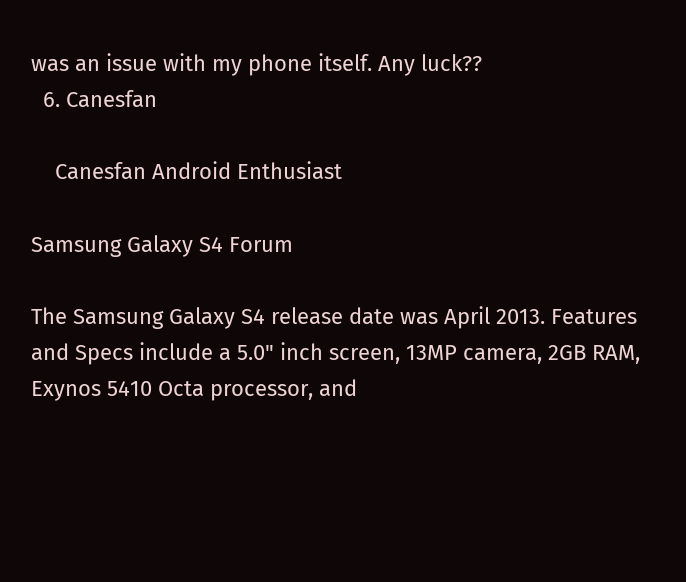was an issue with my phone itself. Any luck??
  6. Canesfan

    Canesfan Android Enthusiast

Samsung Galaxy S4 Forum

The Samsung Galaxy S4 release date was April 2013. Features and Specs include a 5.0" inch screen, 13MP camera, 2GB RAM, Exynos 5410 Octa processor, and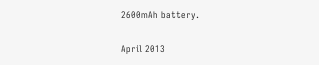2600mAh battery.

April 2013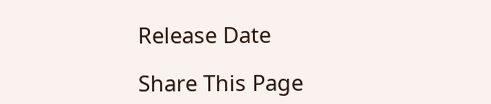Release Date

Share This Page